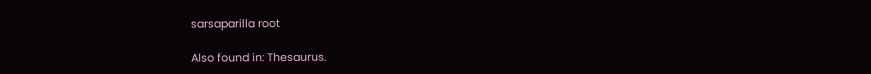sarsaparilla root

Also found in: Thesaurus.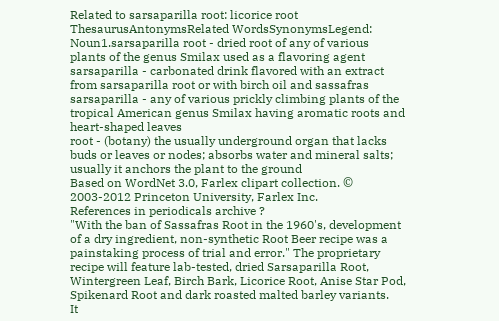Related to sarsaparilla root: licorice root
ThesaurusAntonymsRelated WordsSynonymsLegend:
Noun1.sarsaparilla root - dried root of any of various plants of the genus Smilax used as a flavoring agent
sarsaparilla - carbonated drink flavored with an extract from sarsaparilla root or with birch oil and sassafras
sarsaparilla - any of various prickly climbing plants of the tropical American genus Smilax having aromatic roots and heart-shaped leaves
root - (botany) the usually underground organ that lacks buds or leaves or nodes; absorbs water and mineral salts; usually it anchors the plant to the ground
Based on WordNet 3.0, Farlex clipart collection. © 2003-2012 Princeton University, Farlex Inc.
References in periodicals archive ?
"With the ban of Sassafras Root in the 1960's, development of a dry ingredient, non-synthetic Root Beer recipe was a painstaking process of trial and error." The proprietary recipe will feature lab-tested, dried Sarsaparilla Root, Wintergreen Leaf, Birch Bark, Licorice Root, Anise Star Pod, Spikenard Root and dark roasted malted barley variants.
It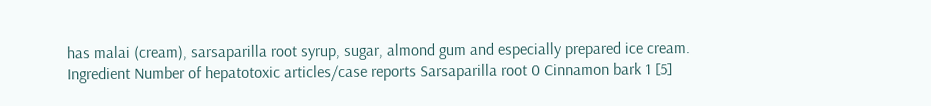has malai (cream), sarsaparilla root syrup, sugar, almond gum and especially prepared ice cream.
Ingredient Number of hepatotoxic articles/case reports Sarsaparilla root 0 Cinnamon bark 1 [5]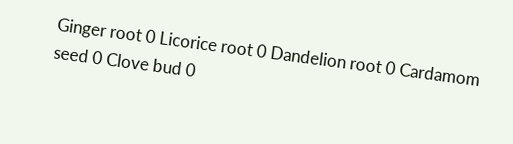Ginger root 0 Licorice root 0 Dandelion root 0 Cardamom seed 0 Clove bud 0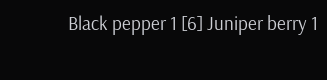Black pepper 1 [6] Juniper berry 1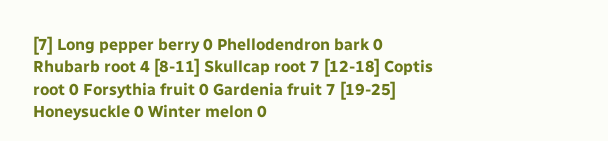[7] Long pepper berry 0 Phellodendron bark 0 Rhubarb root 4 [8-11] Skullcap root 7 [12-18] Coptis root 0 Forsythia fruit 0 Gardenia fruit 7 [19-25] Honeysuckle 0 Winter melon 0